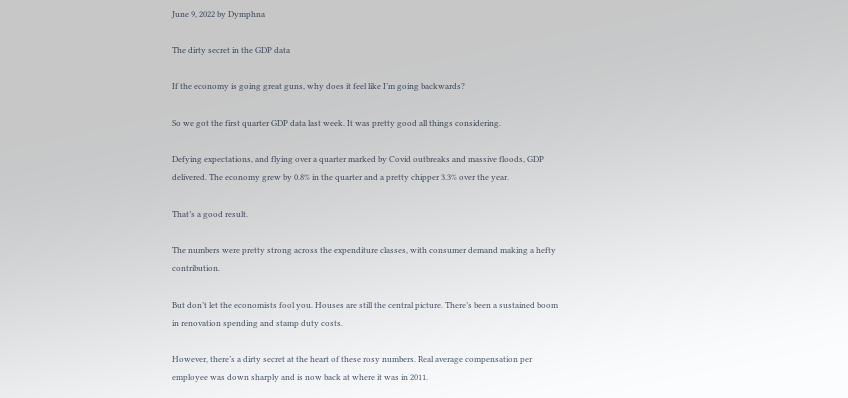June 9, 2022 by Dymphna

The dirty secret in the GDP data

If the economy is going great guns, why does it feel like I’m going backwards?

So we got the first quarter GDP data last week. It was pretty good all things considering.

Defying expectations, and flying over a quarter marked by Covid outbreaks and massive floods, GDP delivered. The economy grew by 0.8% in the quarter and a pretty chipper 3.3% over the year.

That’s a good result.

The numbers were pretty strong across the expenditure classes, with consumer demand making a hefty contribution.

But don’t let the economists fool you. Houses are still the central picture. There’s been a sustained boom in renovation spending and stamp duty costs.

However, there’s a dirty secret at the heart of these rosy numbers. Real average compensation per employee was down sharply and is now back at where it was in 2011.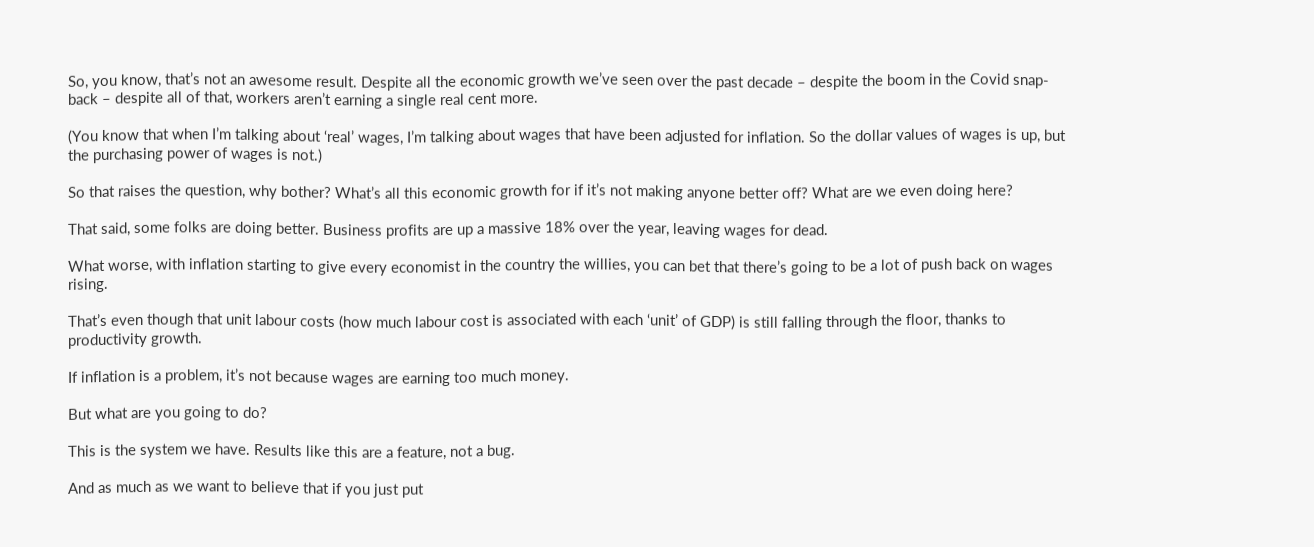So, you know, that’s not an awesome result. Despite all the economic growth we’ve seen over the past decade – despite the boom in the Covid snap-back – despite all of that, workers aren’t earning a single real cent more.

(You know that when I’m talking about ‘real’ wages, I’m talking about wages that have been adjusted for inflation. So the dollar values of wages is up, but the purchasing power of wages is not.)

So that raises the question, why bother? What’s all this economic growth for if it’s not making anyone better off? What are we even doing here?

That said, some folks are doing better. Business profits are up a massive 18% over the year, leaving wages for dead.

What worse, with inflation starting to give every economist in the country the willies, you can bet that there’s going to be a lot of push back on wages rising.

That’s even though that unit labour costs (how much labour cost is associated with each ‘unit’ of GDP) is still falling through the floor, thanks to productivity growth.

If inflation is a problem, it’s not because wages are earning too much money.

But what are you going to do?

This is the system we have. Results like this are a feature, not a bug.

And as much as we want to believe that if you just put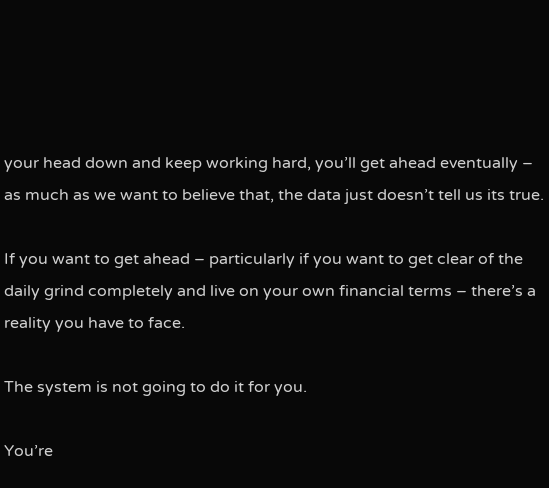your head down and keep working hard, you’ll get ahead eventually – as much as we want to believe that, the data just doesn’t tell us its true.

If you want to get ahead – particularly if you want to get clear of the daily grind completely and live on your own financial terms – there’s a reality you have to face.

The system is not going to do it for you.

You’re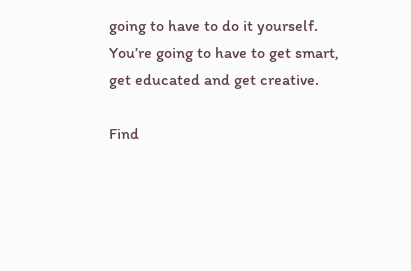going to have to do it yourself. You’re going to have to get smart, get educated and get creative.

Find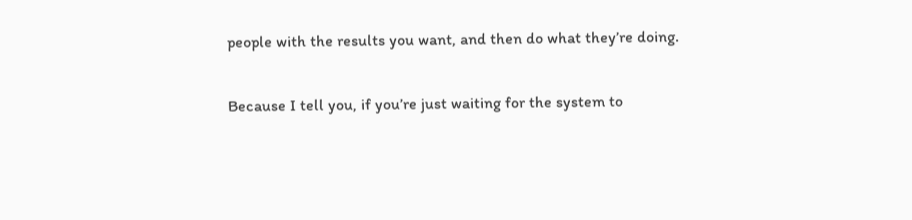people with the results you want, and then do what they’re doing.

Because I tell you, if you’re just waiting for the system to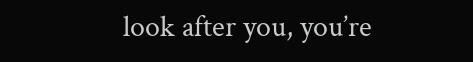look after you, you’re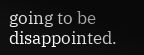going to be disappointed.